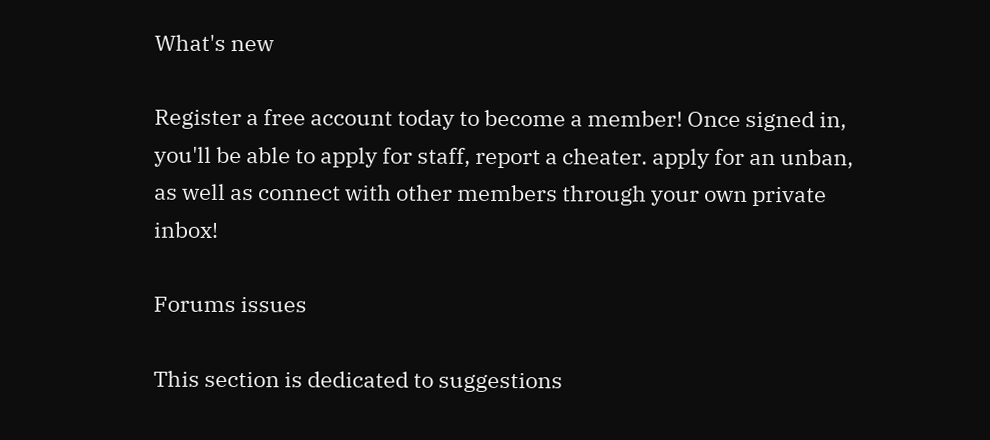What's new

Register a free account today to become a member! Once signed in, you'll be able to apply for staff, report a cheater. apply for an unban, as well as connect with other members through your own private inbox!

Forums issues

This section is dedicated to suggestions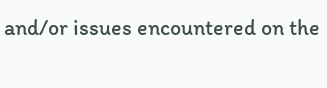and/or issues encountered on the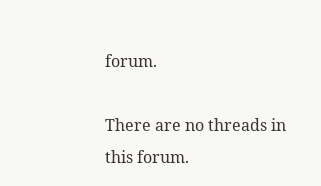forum.

There are no threads in this forum.